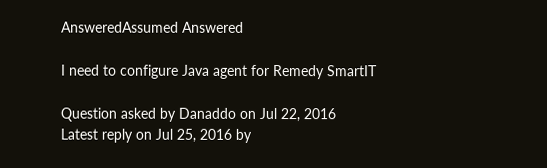AnsweredAssumed Answered

I need to configure Java agent for Remedy SmartIT

Question asked by Danaddo on Jul 22, 2016
Latest reply on Jul 25, 2016 by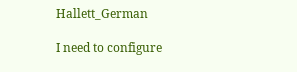Hallett_German

I need to configure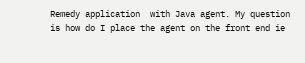Remedy application  with Java agent. My question is how do I place the agent on the front end ie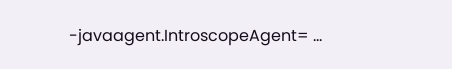-javaagent.IntroscopeAgent= ...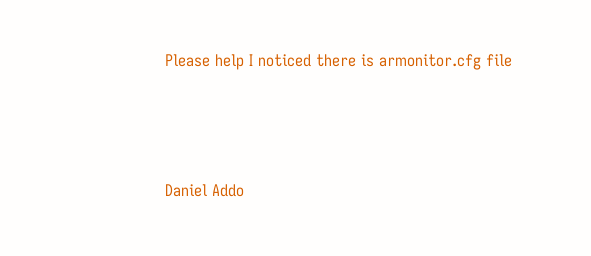Please help I noticed there is armonitor.cfg file




Daniel Addo